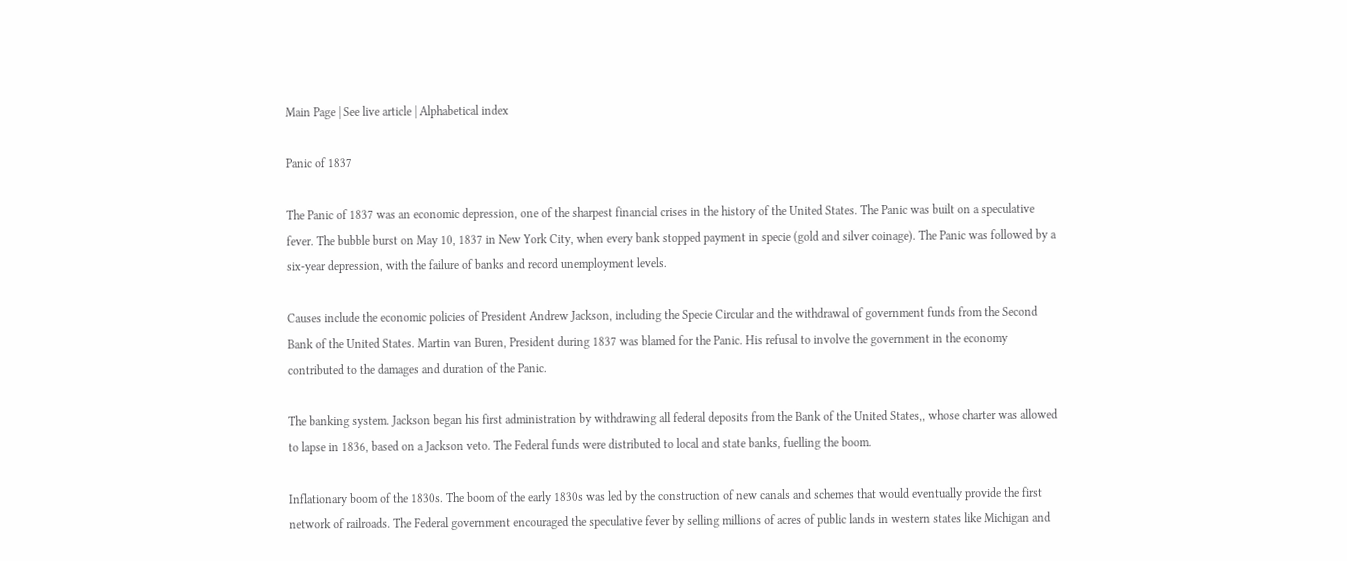Main Page | See live article | Alphabetical index

Panic of 1837

The Panic of 1837 was an economic depression, one of the sharpest financial crises in the history of the United States. The Panic was built on a speculative fever. The bubble burst on May 10, 1837 in New York City, when every bank stopped payment in specie (gold and silver coinage). The Panic was followed by a six-year depression, with the failure of banks and record unemployment levels.

Causes include the economic policies of President Andrew Jackson, including the Specie Circular and the withdrawal of government funds from the Second Bank of the United States. Martin van Buren, President during 1837 was blamed for the Panic. His refusal to involve the government in the economy contributed to the damages and duration of the Panic.

The banking system. Jackson began his first administration by withdrawing all federal deposits from the Bank of the United States,, whose charter was allowed to lapse in 1836, based on a Jackson veto. The Federal funds were distributed to local and state banks, fuelling the boom.

Inflationary boom of the 1830s. The boom of the early 1830s was led by the construction of new canals and schemes that would eventually provide the first network of railroads. The Federal government encouraged the speculative fever by selling millions of acres of public lands in western states like Michigan and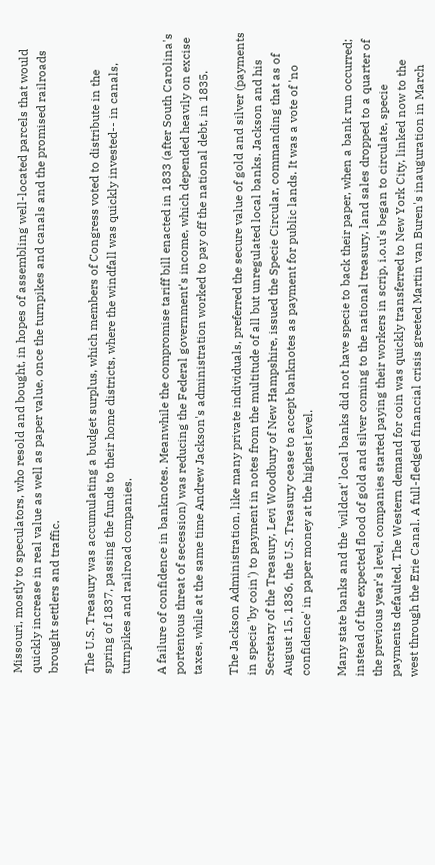Missouri, mostly to speculators, who resold and bought, in hopes of assembling well-located parcels that would quickly increase in real value as well as paper value, once the turnpikes and canals and the promised railroads brought settlers and traffic.

The U.S. Treasury was accumulating a budget surplus, which members of Congress voted to distribute in the spring of 1837, passing the funds to their home districts, where the windfall was quickly invested-- in canals, turnpikes and railroad companies.

A failure of confidence in banknotes. Meanwhile the compromise tariff bill enacted in 1833 (after South Carolina's portentous threat of secession) was reducing the Federal government's income, which depended heavily on excise taxes, while at the same time Andrew Jackson's administration worked to pay off the national debt, in 1835.

The Jackson Administration, like many private individuals, preferred the secure value of gold and silver (payments in specie 'by coin') to payment in notes from the multitude of all but unregulated local banks. Jackson and his Secretary of the Treasury, Levi Woodbury of New Hampshire, issued the Specie Circular, commanding that as of August 15, 1836, the U.S. Treasury cease to accept banknotes as payment for public lands. It was a vote of 'no confidence' in paper money at the highest level.

Many state banks and the 'wildcat' local banks did not have specie to back their paper, when a bank run occurred; instead of the expected flood of gold and silver coming to the national treasury, land sales dropped to a quarter of the previous year's level, companies started paying their workers in scrip, i.o.u's began to circulate, specie payments defaulted. The Western demand for coin was quickly transferred to New York City, linked now to the west through the Erie Canal. A full-fledged financial crisis greeted Martin van Buren's inauguration in March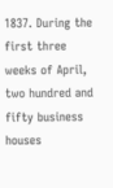1837. During the first three weeks of April, two hundred and fifty business houses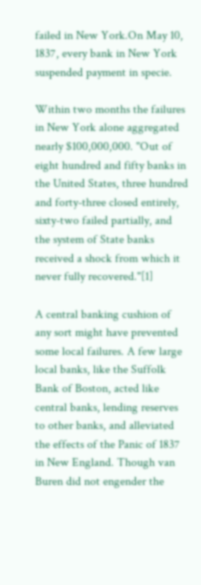failed in New York.On May 10, 1837, every bank in New York suspended payment in specie.

Within two months the failures in New York alone aggregated nearly $100,000,000. "Out of eight hundred and fifty banks in the United States, three hundred and forty-three closed entirely, sixty-two failed partially, and the system of State banks received a shock from which it never fully recovered."[1]

A central banking cushion of any sort might have prevented some local failures. A few large local banks, like the Suffolk Bank of Boston, acted like central banks, lending reserves to other banks, and alleviated the effects of the Panic of 1837 in New England. Though van Buren did not engender the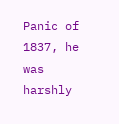Panic of 1837, he was harshly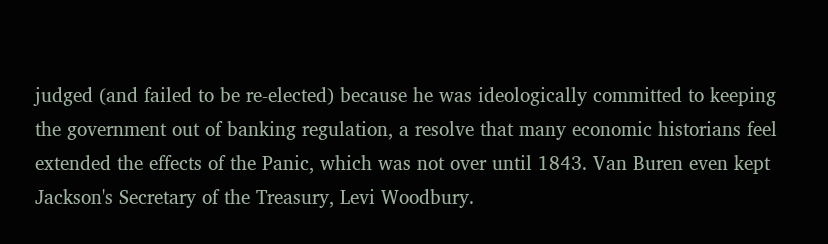judged (and failed to be re-elected) because he was ideologically committed to keeping the government out of banking regulation, a resolve that many economic historians feel extended the effects of the Panic, which was not over until 1843. Van Buren even kept Jackson's Secretary of the Treasury, Levi Woodbury.